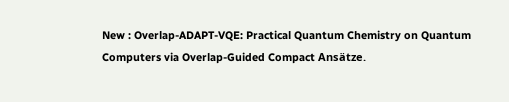New : Overlap-ADAPT-VQE: Practical Quantum Chemistry on Quantum Computers via Overlap-Guided Compact Ansätze.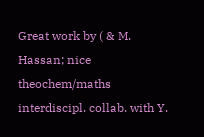Great work by ( & M. Hassan; nice theochem/maths interdiscipl. collab. with Y.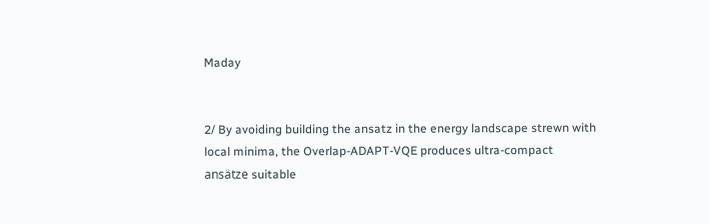Maday


2/ By avoiding building the ansatz in the energy landscape strewn with local minima, the Overlap-ADAPT-VQE produces ultra-compact ansätze suitable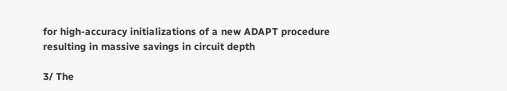for high-accuracy initializations of a new ADAPT procedure resulting in massive savings in circuit depth

3/ The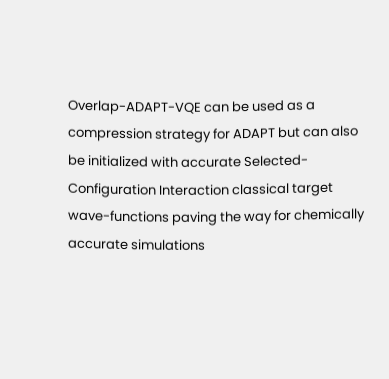Overlap-ADAPT-VQE can be used as a compression strategy for ADAPT but can also be initialized with accurate Selected-Configuration Interaction classical target wave-functions paving the way for chemically accurate simulations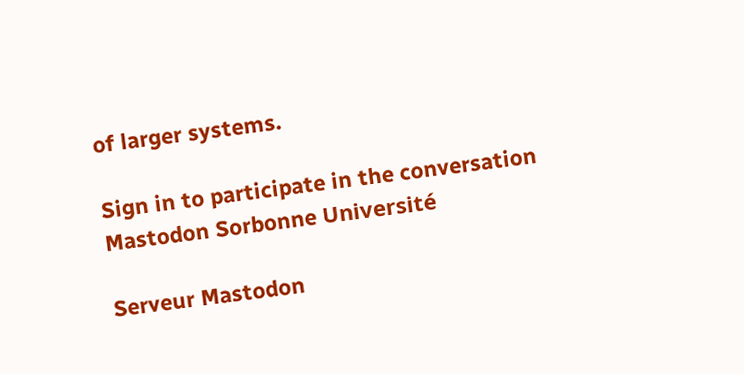of larger systems.

Sign in to participate in the conversation
Mastodon Sorbonne Université

Serveur Mastodon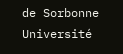de Sorbonne Université